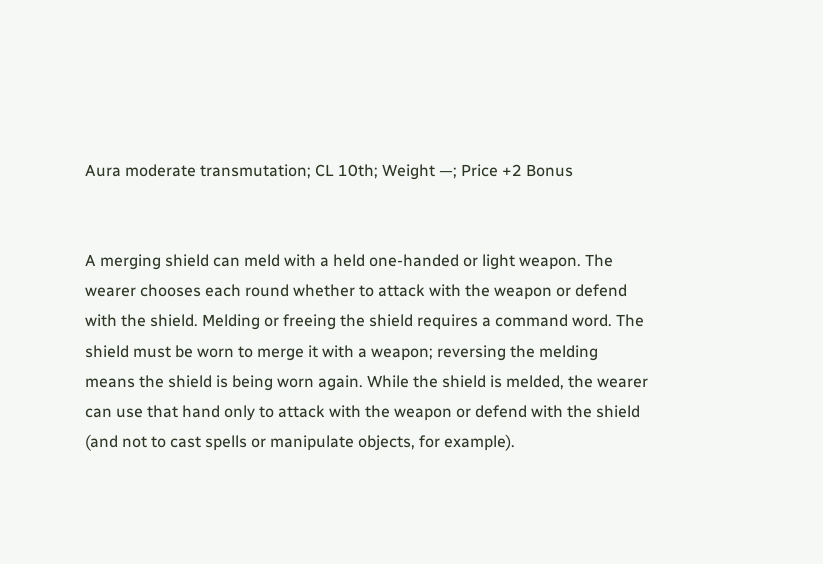Aura moderate transmutation; CL 10th; Weight —; Price +2 Bonus


A merging shield can meld with a held one-handed or light weapon. The wearer chooses each round whether to attack with the weapon or defend with the shield. Melding or freeing the shield requires a command word. The shield must be worn to merge it with a weapon; reversing the melding means the shield is being worn again. While the shield is melded, the wearer can use that hand only to attack with the weapon or defend with the shield (and not to cast spells or manipulate objects, for example).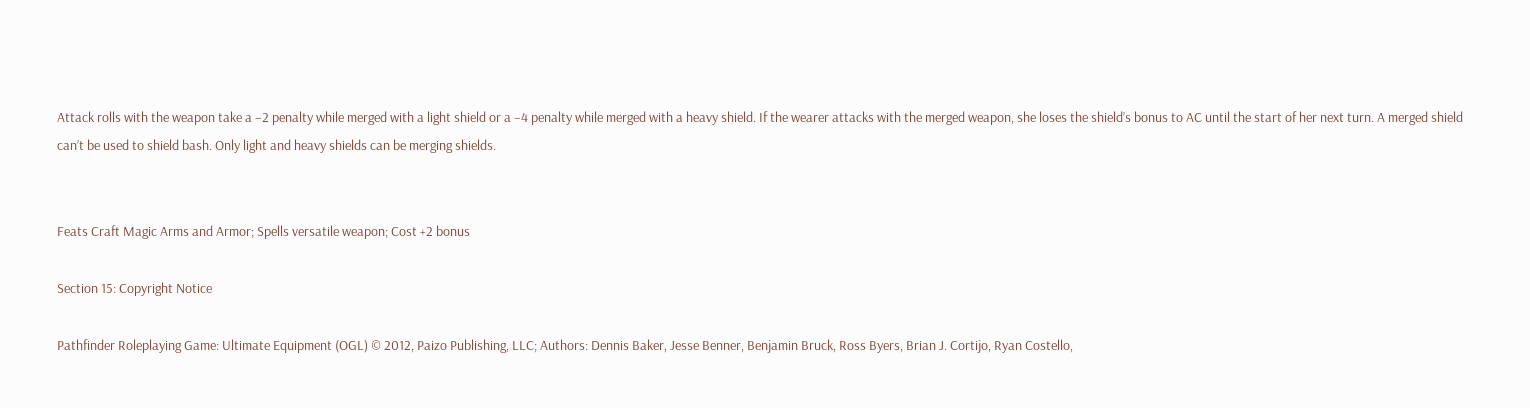Attack rolls with the weapon take a –2 penalty while merged with a light shield or a –4 penalty while merged with a heavy shield. If the wearer attacks with the merged weapon, she loses the shield’s bonus to AC until the start of her next turn. A merged shield can’t be used to shield bash. Only light and heavy shields can be merging shields.


Feats Craft Magic Arms and Armor; Spells versatile weapon; Cost +2 bonus

Section 15: Copyright Notice

Pathfinder Roleplaying Game: Ultimate Equipment (OGL) © 2012, Paizo Publishing, LLC; Authors: Dennis Baker, Jesse Benner, Benjamin Bruck, Ross Byers, Brian J. Cortijo, Ryan Costello,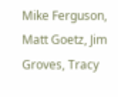Mike Ferguson, Matt Goetz, Jim Groves, Tracy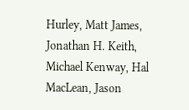Hurley, Matt James, Jonathan H. Keith, Michael Kenway, Hal MacLean, Jason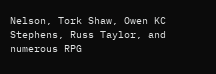Nelson, Tork Shaw, Owen KC Stephens, Russ Taylor, and numerous RPG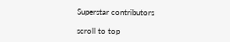Superstar contributors

scroll to top